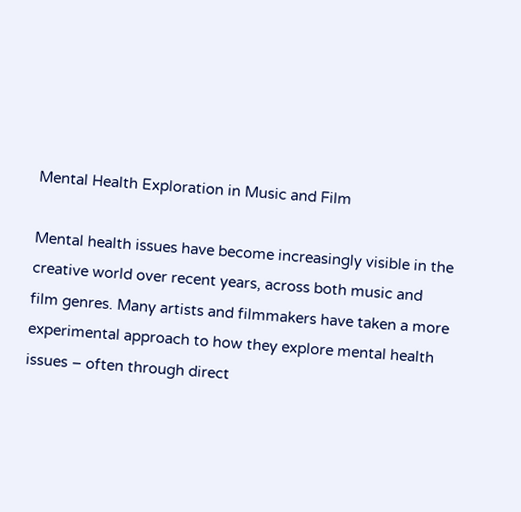Mental Health Exploration in Music and Film

Mental health issues have become increasingly visible in the creative world over recent years, across both music and film genres. Many artists and filmmakers have taken a more experimental approach to how they explore mental health issues – often through direct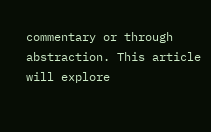commentary or through abstraction. This article will explore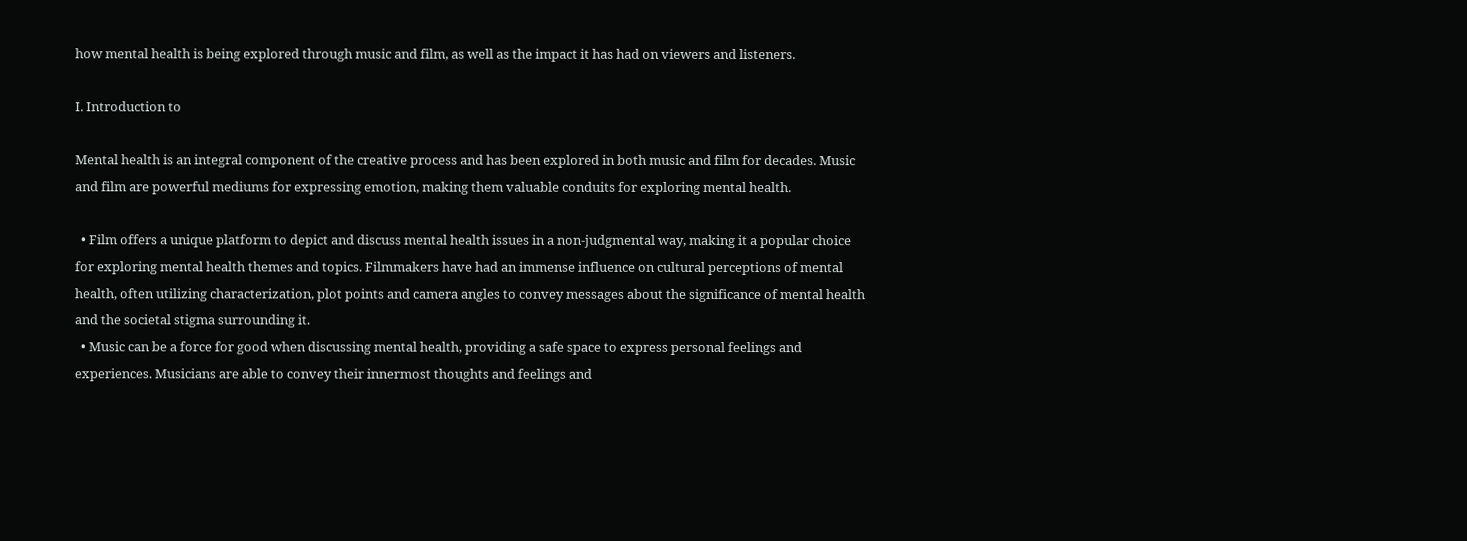how mental health is being explored through music and film, as well as the impact it has had on viewers and listeners.

I. Introduction to

Mental health is an integral component of the creative process and has been explored in both music and film for decades. Music and film are powerful mediums for expressing emotion, making them valuable conduits for exploring mental health.

  • Film offers a unique platform to depict and discuss mental health issues in a non-judgmental way, making it a popular choice for exploring mental health themes and topics. Filmmakers have had an immense influence on cultural perceptions of mental health, often utilizing characterization, plot points and camera angles to convey messages about the significance of mental health and the societal stigma surrounding it.
  • Music can be a force for good when discussing mental health, providing a safe space to express personal feelings and experiences. Musicians are able to convey their innermost thoughts and feelings and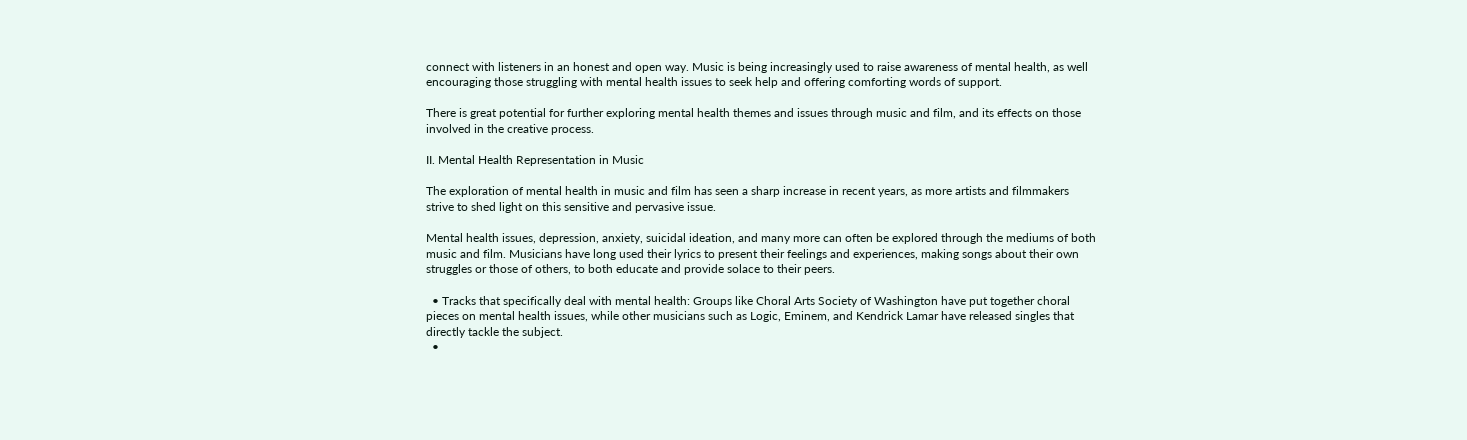connect with listeners in an honest and open way. Music is being increasingly used to raise awareness of mental health, as well encouraging those struggling with mental health issues to seek help and offering comforting words of support.

There is great potential for further exploring mental health themes and issues through music and film, and its effects on those involved in the creative process.

II. Mental Health Representation in Music

The exploration of mental health in music and film has seen a sharp increase in recent years, as more artists and filmmakers strive to shed light on this sensitive and pervasive issue.

Mental health issues, depression, anxiety, suicidal ideation, and many more can often be explored through the mediums of both music and film. Musicians have long used their lyrics to present their feelings and experiences, making songs about their own struggles or those of others, to both educate and provide solace to their peers.

  • Tracks that specifically deal with mental health: Groups like Choral Arts Society of Washington have put together choral pieces on mental health issues, while other musicians such as Logic, Eminem, and Kendrick Lamar have released singles that directly tackle the subject.
  •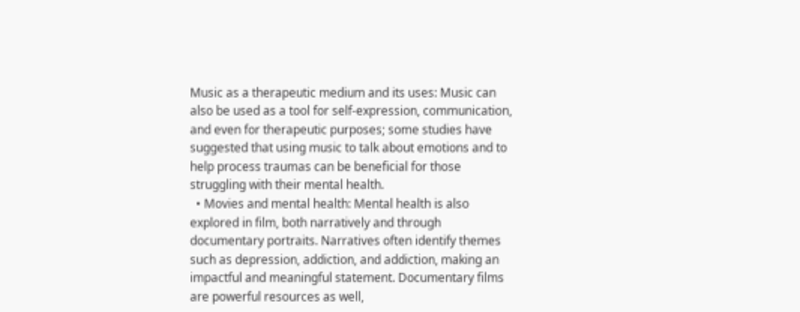Music as a therapeutic medium and its uses: Music can also be used as a tool for self-expression, communication, and even for therapeutic purposes; some studies have suggested that using music to talk about emotions and to help process traumas can be beneficial for those struggling with their mental health.
  • Movies and mental health: Mental health is also explored in film, both narratively and through documentary portraits. Narratives often identify themes such as depression, addiction, and addiction, making an impactful and meaningful statement. Documentary films are powerful resources as well,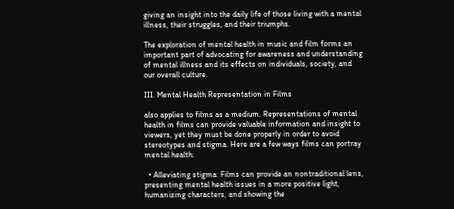giving an insight into the daily life of those living with a mental illness, their struggles, and their triumphs.

The exploration of mental health in music and film forms an important part of advocating for awareness and understanding of mental illness and its effects on individuals, society, and our overall culture.

III. Mental Health Representation in Films

also applies to films as a medium. Representations of mental health in films can provide valuable information and insight to viewers, yet they must be done properly in order to avoid stereotypes and stigma. Here are a few ways films can portray mental health:

  • Alleviating stigma: Films can provide an nontraditional lens, presenting mental health issues in a more positive light, humanizing characters, and showing the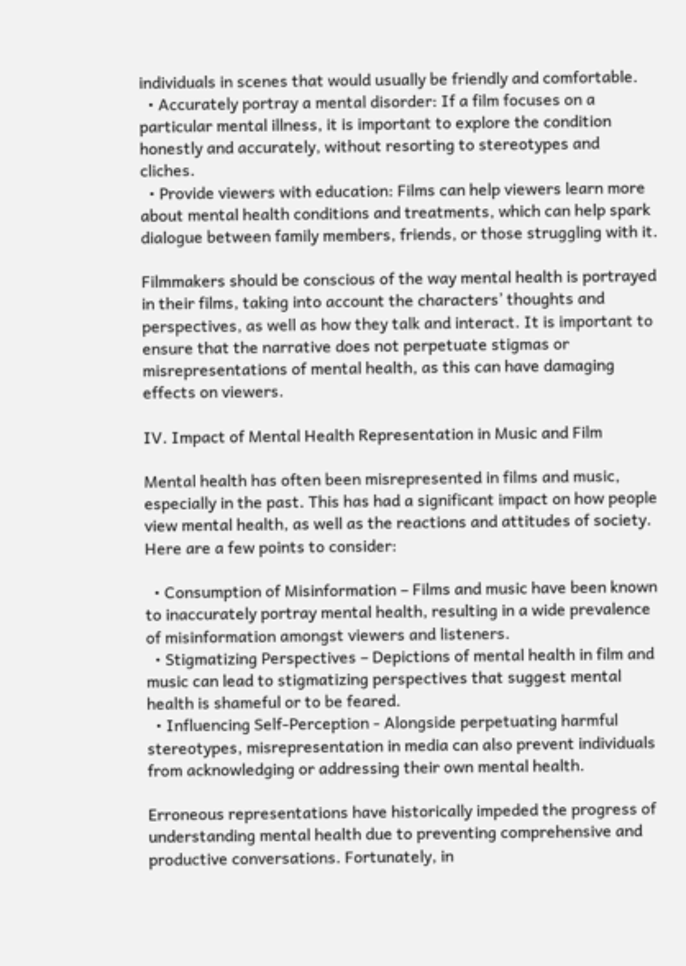individuals in scenes that would usually be friendly and comfortable.
  • Accurately portray a mental disorder: If a film focuses on a particular mental illness, it is important to explore the condition honestly and accurately, without resorting to stereotypes and cliches.
  • Provide viewers with education: Films can help viewers learn more about mental health conditions and treatments, which can help spark dialogue between family members, friends, or those struggling with it.

Filmmakers should be conscious of the way mental health is portrayed in their films, taking into account the characters’ thoughts and perspectives, as well as how they talk and interact. It is important to ensure that the narrative does not perpetuate stigmas or misrepresentations of mental health, as this can have damaging effects on viewers.

IV. Impact of Mental Health Representation in Music and Film

Mental health has often been misrepresented in films and music, especially in the past. This has had a significant impact on how people view mental health, as well as the reactions and attitudes of society. Here are a few points to consider:

  • Consumption of Misinformation – Films and music have been known to inaccurately portray mental health, resulting in a wide prevalence of misinformation amongst viewers and listeners.
  • Stigmatizing Perspectives – Depictions of mental health in film and music can lead to stigmatizing perspectives that suggest mental health is shameful or to be feared.
  • Influencing Self-Perception - Alongside perpetuating harmful stereotypes, misrepresentation in media can also prevent individuals from acknowledging or addressing their own mental health.

Erroneous representations have historically impeded the progress of understanding mental health due to preventing comprehensive and productive conversations. Fortunately, in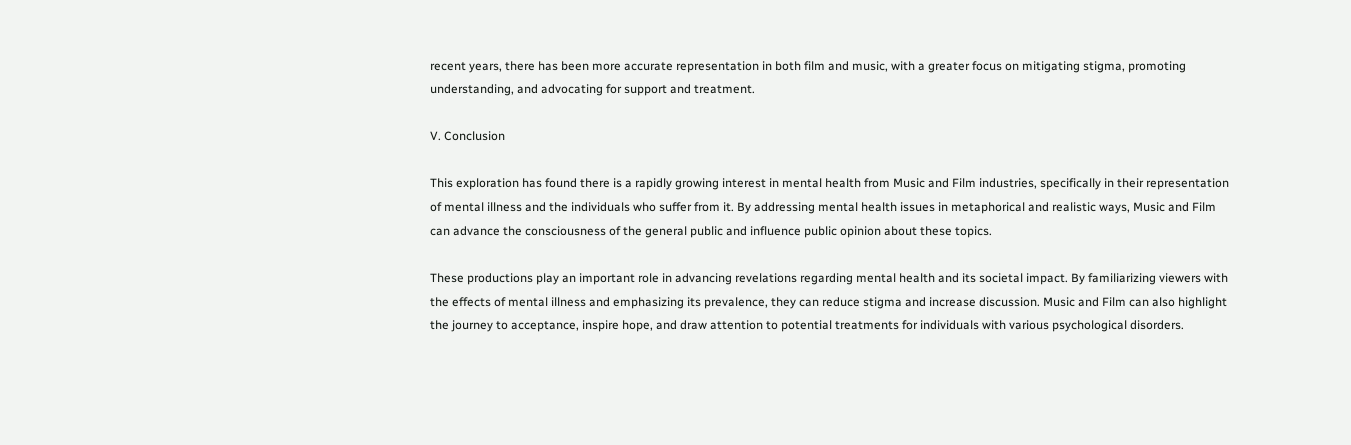recent years, there has been more accurate representation in both film and music, with a greater focus on mitigating stigma, promoting understanding, and advocating for support and treatment.

V. Conclusion

This exploration has found there is a rapidly growing interest in mental health from Music and Film industries, specifically in their representation of mental illness and the individuals who suffer from it. By addressing mental health issues in metaphorical and realistic ways, Music and Film can advance the consciousness of the general public and influence public opinion about these topics.

These productions play an important role in advancing revelations regarding mental health and its societal impact. By familiarizing viewers with the effects of mental illness and emphasizing its prevalence, they can reduce stigma and increase discussion. Music and Film can also highlight the journey to acceptance, inspire hope, and draw attention to potential treatments for individuals with various psychological disorders.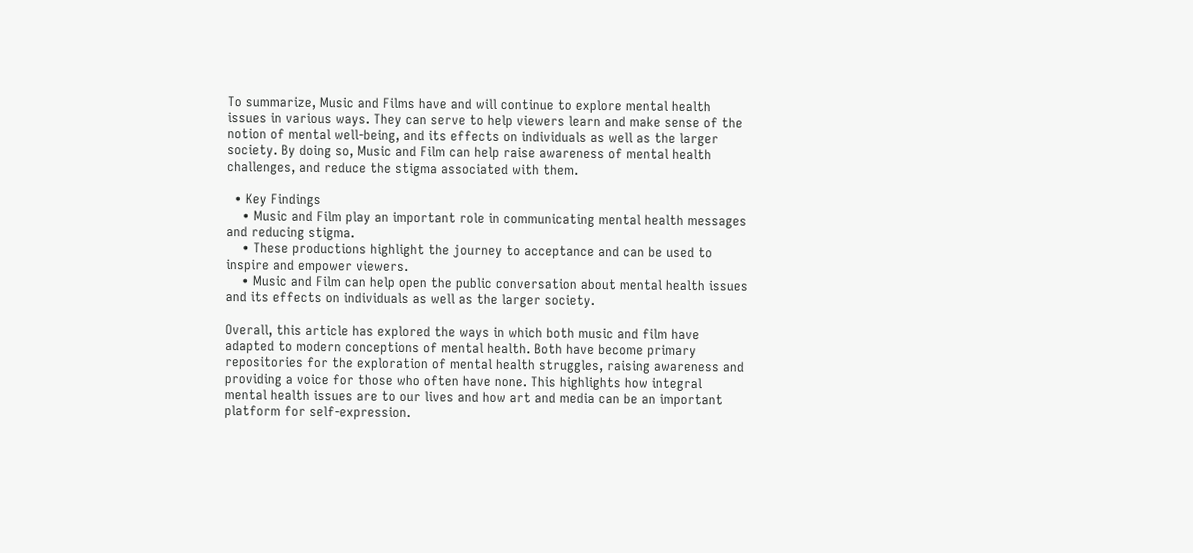To summarize, Music and Films have and will continue to explore mental health issues in various ways. They can serve to help viewers learn and make sense of the notion of mental well-being, and its effects on individuals as well as the larger society. By doing so, Music and Film can help raise awareness of mental health challenges, and reduce the stigma associated with them.

  • Key Findings
    • Music and Film play an important role in communicating mental health messages and reducing stigma.
    • These productions highlight the journey to acceptance and can be used to inspire and empower viewers.
    • Music and Film can help open the public conversation about mental health issues and its effects on individuals as well as the larger society.

Overall, this article has explored the ways in which both music and film have adapted to modern conceptions of mental health. Both have become primary repositories for the exploration of mental health struggles, raising awareness and providing a voice for those who often have none. This highlights how integral mental health issues are to our lives and how art and media can be an important platform for self-expression.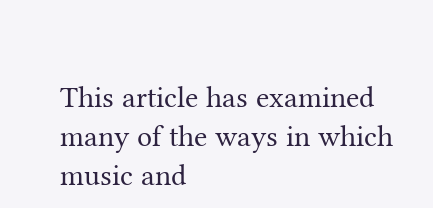This article has examined many of the ways in which music and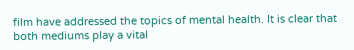film have addressed the topics of mental health. It is clear that both mediums play a vital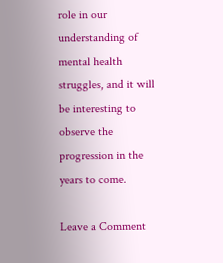role in our understanding of mental health struggles, and it will be interesting to observe the progression in the years to come.

Leave a Comment